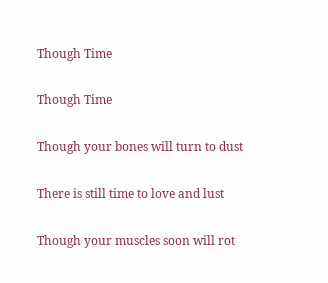Though Time

Though Time

Though your bones will turn to dust

There is still time to love and lust

Though your muscles soon will rot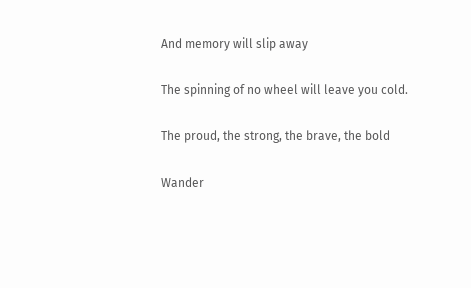And memory will slip away

The spinning of no wheel will leave you cold.

The proud, the strong, the brave, the bold

Wander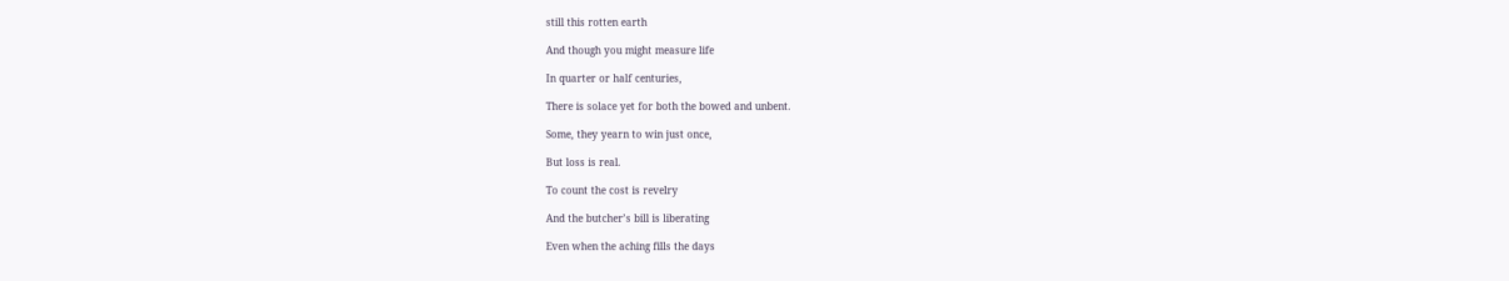still this rotten earth

And though you might measure life

In quarter or half centuries,

There is solace yet for both the bowed and unbent.

Some, they yearn to win just once,

But loss is real.

To count the cost is revelry

And the butcher’s bill is liberating

Even when the aching fills the days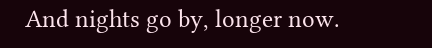And nights go by, longer now.